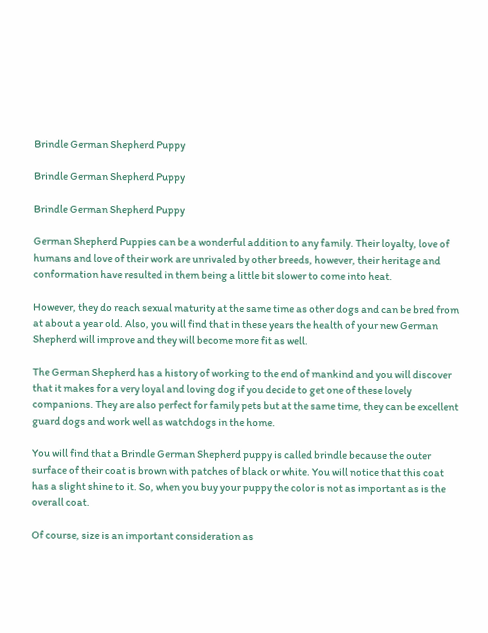Brindle German Shepherd Puppy

Brindle German Shepherd Puppy

Brindle German Shepherd Puppy

German Shepherd Puppies can be a wonderful addition to any family. Their loyalty, love of humans and love of their work are unrivaled by other breeds, however, their heritage and conformation have resulted in them being a little bit slower to come into heat.

However, they do reach sexual maturity at the same time as other dogs and can be bred from at about a year old. Also, you will find that in these years the health of your new German Shepherd will improve and they will become more fit as well.

The German Shepherd has a history of working to the end of mankind and you will discover that it makes for a very loyal and loving dog if you decide to get one of these lovely companions. They are also perfect for family pets but at the same time, they can be excellent guard dogs and work well as watchdogs in the home.

You will find that a Brindle German Shepherd puppy is called brindle because the outer surface of their coat is brown with patches of black or white. You will notice that this coat has a slight shine to it. So, when you buy your puppy the color is not as important as is the overall coat.

Of course, size is an important consideration as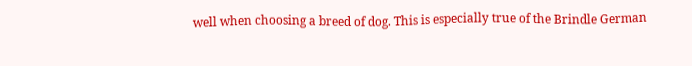well when choosing a breed of dog. This is especially true of the Brindle German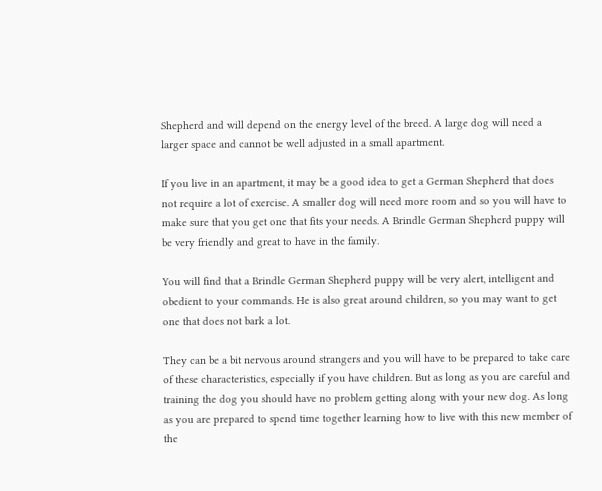Shepherd and will depend on the energy level of the breed. A large dog will need a larger space and cannot be well adjusted in a small apartment.

If you live in an apartment, it may be a good idea to get a German Shepherd that does not require a lot of exercise. A smaller dog will need more room and so you will have to make sure that you get one that fits your needs. A Brindle German Shepherd puppy will be very friendly and great to have in the family.

You will find that a Brindle German Shepherd puppy will be very alert, intelligent and obedient to your commands. He is also great around children, so you may want to get one that does not bark a lot.

They can be a bit nervous around strangers and you will have to be prepared to take care of these characteristics, especially if you have children. But as long as you are careful and training the dog you should have no problem getting along with your new dog. As long as you are prepared to spend time together learning how to live with this new member of the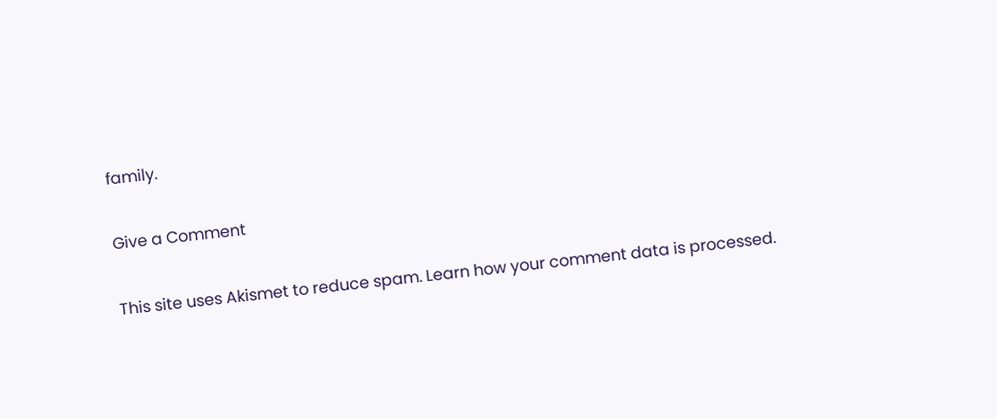family.

Give a Comment

This site uses Akismet to reduce spam. Learn how your comment data is processed.